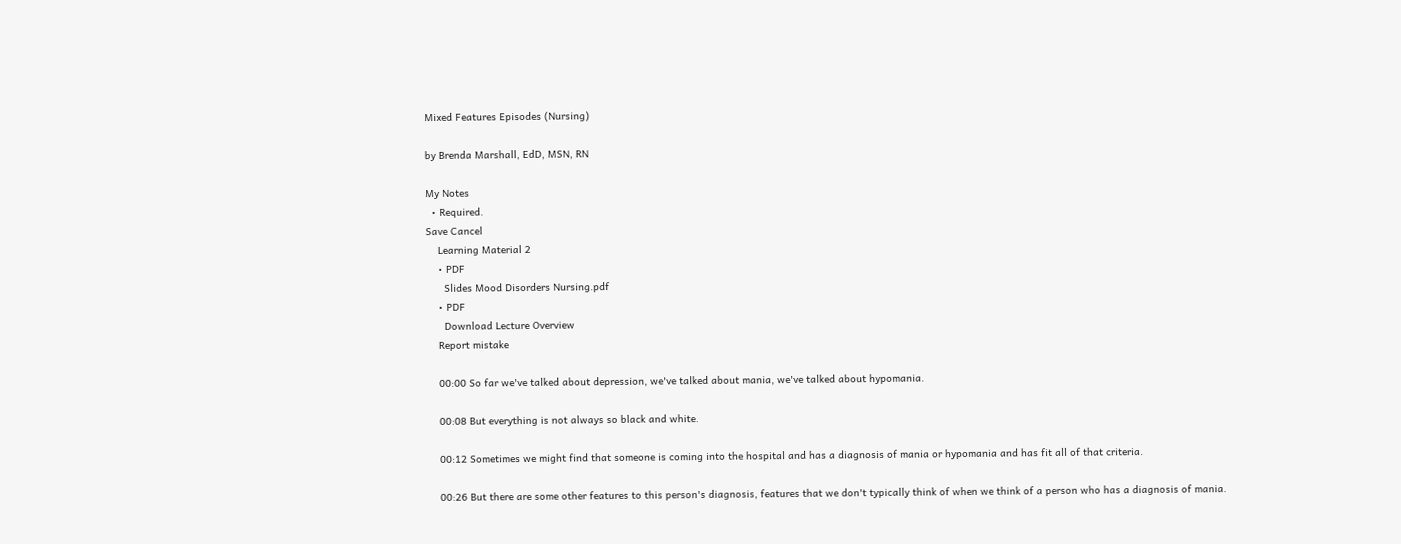Mixed Features Episodes (Nursing)

by Brenda Marshall, EdD, MSN, RN

My Notes
  • Required.
Save Cancel
    Learning Material 2
    • PDF
      Slides Mood Disorders Nursing.pdf
    • PDF
      Download Lecture Overview
    Report mistake

    00:00 So far we've talked about depression, we've talked about mania, we've talked about hypomania.

    00:08 But everything is not always so black and white.

    00:12 Sometimes we might find that someone is coming into the hospital and has a diagnosis of mania or hypomania and has fit all of that criteria.

    00:26 But there are some other features to this person's diagnosis, features that we don't typically think of when we think of a person who has a diagnosis of mania.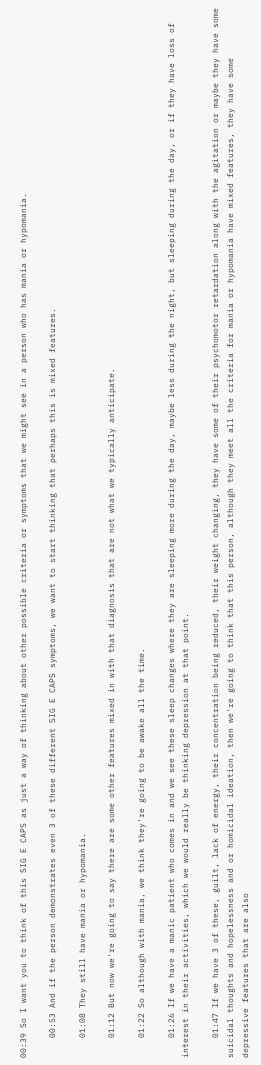00:39 So I want you to think of this SIG E CAPS as just a way of thinking about other possible criteria or symptoms that we might see in a person who has mania or hypomania.

    00:53 And if the person demonstrates even 3 of these different SIG E CAPS symptoms, we want to start thinking that perhaps this is mixed features.

    01:08 They still have mania or hypomania.

    01:12 But now we're going to say there are some other features mixed in with that diagnosis that are not what we typically anticipate.

    01:22 So although with mania, we think they're going to be awake all the time.

    01:26 If we have a manic patient who comes in and we see these sleep changes where they are sleeping more during the day, maybe less during the night, but sleeping during the day, or if they have loss of interest in their activities, which we would really be thinking depression at that point.

    01:47 If we have 3 of these, guilt, lack of energy, their concentration being reduced, their weight changing, they have some of their psychomotor retardation along with the agitation or maybe they have some suicidal thoughts and hopelessness and or homicidal ideation, then we're going to think that this person, although they meet all the criteria for mania or hypomania have mixed features, they have some depressive features that are also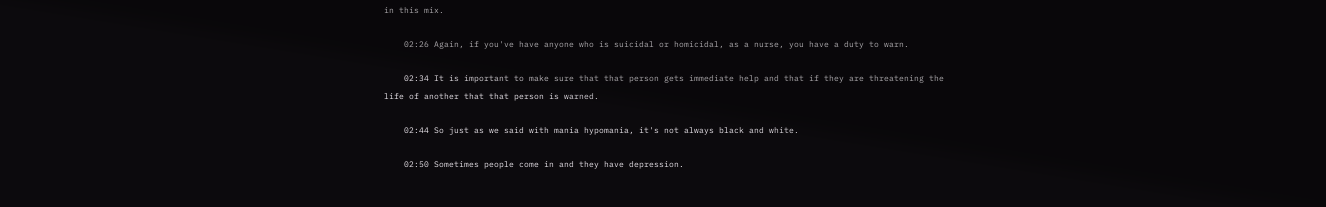in this mix.

    02:26 Again, if you've have anyone who is suicidal or homicidal, as a nurse, you have a duty to warn.

    02:34 It is important to make sure that that person gets immediate help and that if they are threatening the life of another that that person is warned.

    02:44 So just as we said with mania hypomania, it's not always black and white.

    02:50 Sometimes people come in and they have depression.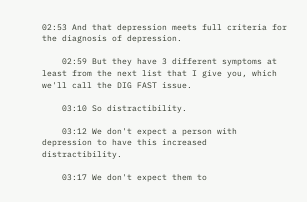02:53 And that depression meets full criteria for the diagnosis of depression.

    02:59 But they have 3 different symptoms at least from the next list that I give you, which we'll call the DIG FAST issue.

    03:10 So distractibility.

    03:12 We don't expect a person with depression to have this increased distractibility.

    03:17 We don't expect them to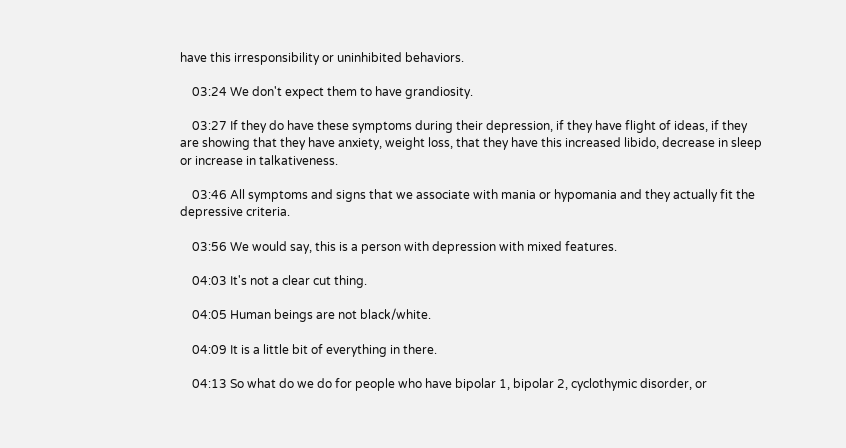have this irresponsibility or uninhibited behaviors.

    03:24 We don't expect them to have grandiosity.

    03:27 If they do have these symptoms during their depression, if they have flight of ideas, if they are showing that they have anxiety, weight loss, that they have this increased libido, decrease in sleep or increase in talkativeness.

    03:46 All symptoms and signs that we associate with mania or hypomania and they actually fit the depressive criteria.

    03:56 We would say, this is a person with depression with mixed features.

    04:03 It's not a clear cut thing.

    04:05 Human beings are not black/white.

    04:09 It is a little bit of everything in there.

    04:13 So what do we do for people who have bipolar 1, bipolar 2, cyclothymic disorder, or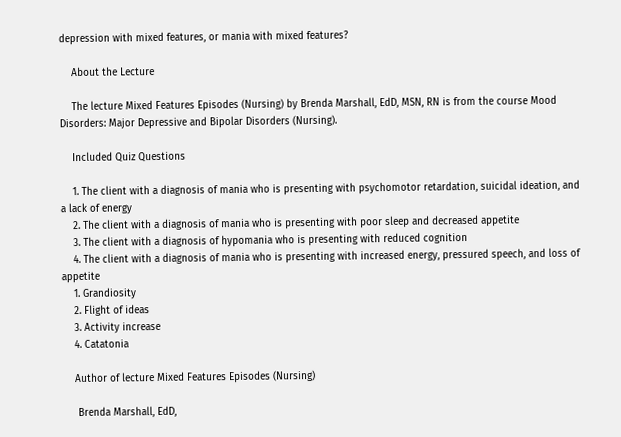depression with mixed features, or mania with mixed features?

    About the Lecture

    The lecture Mixed Features Episodes (Nursing) by Brenda Marshall, EdD, MSN, RN is from the course Mood Disorders: Major Depressive and Bipolar Disorders (Nursing).

    Included Quiz Questions

    1. The client with a diagnosis of mania who is presenting with psychomotor retardation, suicidal ideation, and a lack of energy
    2. The client with a diagnosis of mania who is presenting with poor sleep and decreased appetite
    3. The client with a diagnosis of hypomania who is presenting with reduced cognition
    4. The client with a diagnosis of mania who is presenting with increased energy, pressured speech, and loss of appetite
    1. Grandiosity
    2. Flight of ideas
    3. Activity increase
    4. Catatonia

    Author of lecture Mixed Features Episodes (Nursing)

     Brenda Marshall, EdD,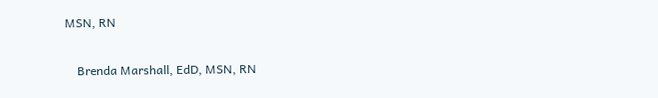MSN, RN

    Brenda Marshall, EdD, MSN, RN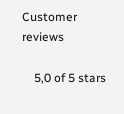Customer reviews

    5,0 of 5 stars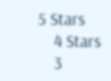5 Stars
    4 Stars
    3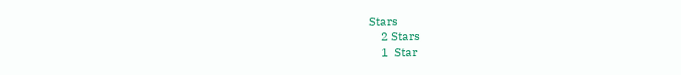Stars
    2 Stars
    1  Star